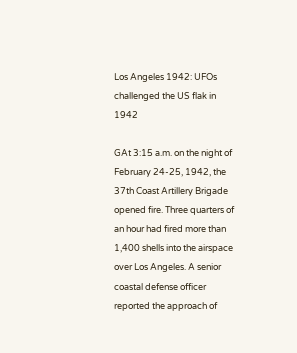Los Angeles 1942: UFOs challenged the US flak in 1942

GAt 3:15 a.m. on the night of February 24-25, 1942, the 37th Coast Artillery Brigade opened fire. Three quarters of an hour had fired more than 1,400 shells into the airspace over Los Angeles. A senior coastal defense officer reported the approach of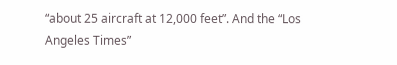“about 25 aircraft at 12,000 feet”. And the “Los Angeles Times”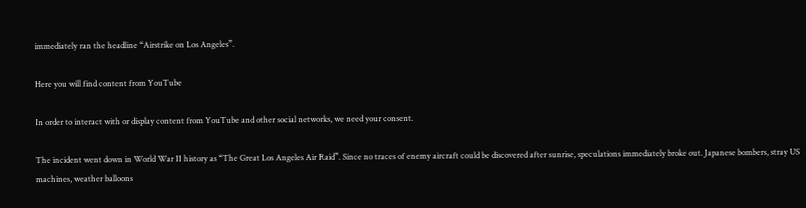immediately ran the headline “Airstrike on Los Angeles”.

Here you will find content from YouTube

In order to interact with or display content from YouTube and other social networks, we need your consent.

The incident went down in World War II history as “The Great Los Angeles Air Raid”. Since no traces of enemy aircraft could be discovered after sunrise, speculations immediately broke out. Japanese bombers, stray US machines, weather balloons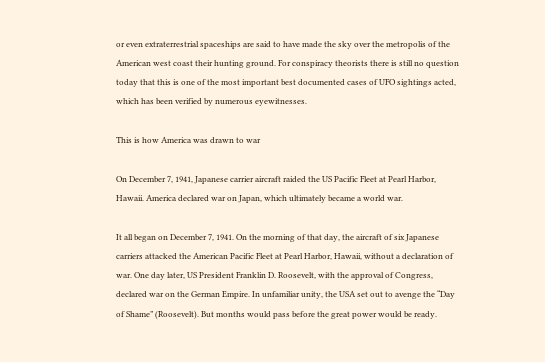or even extraterrestrial spaceships are said to have made the sky over the metropolis of the American west coast their hunting ground. For conspiracy theorists there is still no question today that this is one of the most important best documented cases of UFO sightings acted, which has been verified by numerous eyewitnesses.

This is how America was drawn to war

On December 7, 1941, Japanese carrier aircraft raided the US Pacific Fleet at Pearl Harbor, Hawaii. America declared war on Japan, which ultimately became a world war.

It all began on December 7, 1941. On the morning of that day, the aircraft of six Japanese carriers attacked the American Pacific Fleet at Pearl Harbor, Hawaii, without a declaration of war. One day later, US President Franklin D. Roosevelt, with the approval of Congress, declared war on the German Empire. In unfamiliar unity, the USA set out to avenge the “Day of Shame” (Roosevelt). But months would pass before the great power would be ready.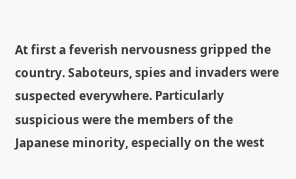At first a feverish nervousness gripped the country. Saboteurs, spies and invaders were suspected everywhere. Particularly suspicious were the members of the Japanese minority, especially on the west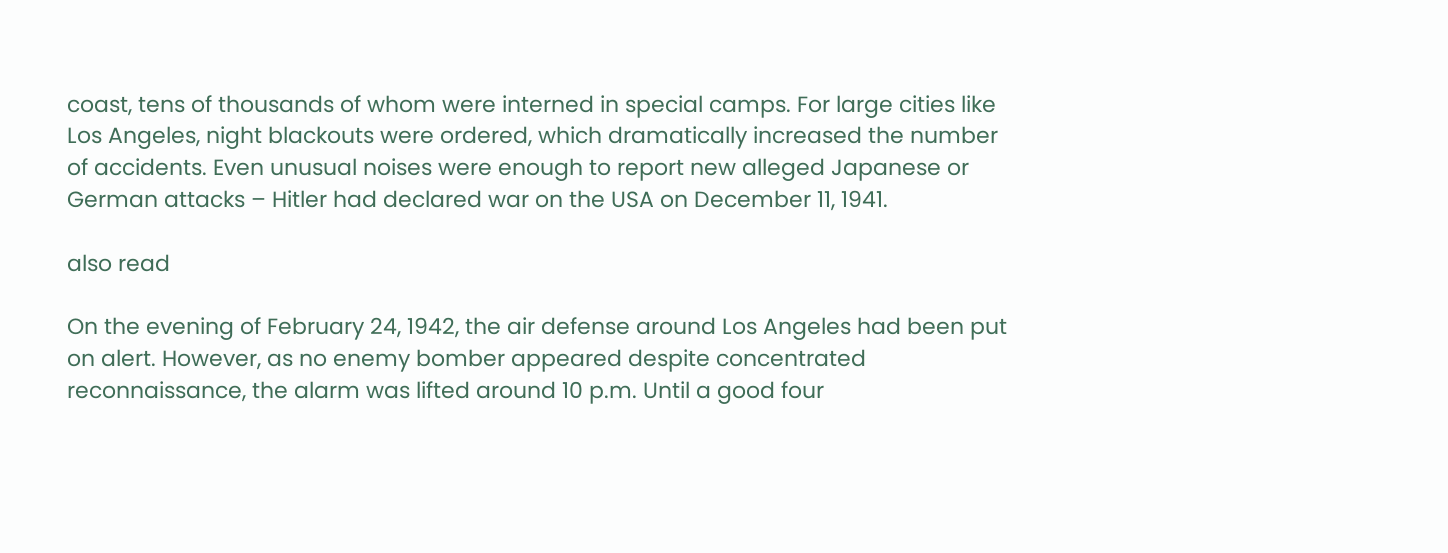coast, tens of thousands of whom were interned in special camps. For large cities like Los Angeles, night blackouts were ordered, which dramatically increased the number of accidents. Even unusual noises were enough to report new alleged Japanese or German attacks – Hitler had declared war on the USA on December 11, 1941.

also read

On the evening of February 24, 1942, the air defense around Los Angeles had been put on alert. However, as no enemy bomber appeared despite concentrated reconnaissance, the alarm was lifted around 10 p.m. Until a good four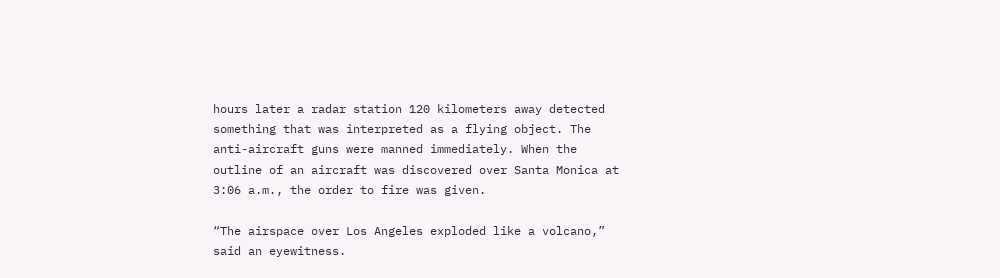hours later a radar station 120 kilometers away detected something that was interpreted as a flying object. The anti-aircraft guns were manned immediately. When the outline of an aircraft was discovered over Santa Monica at 3:06 a.m., the order to fire was given.

“The airspace over Los Angeles exploded like a volcano,” said an eyewitness.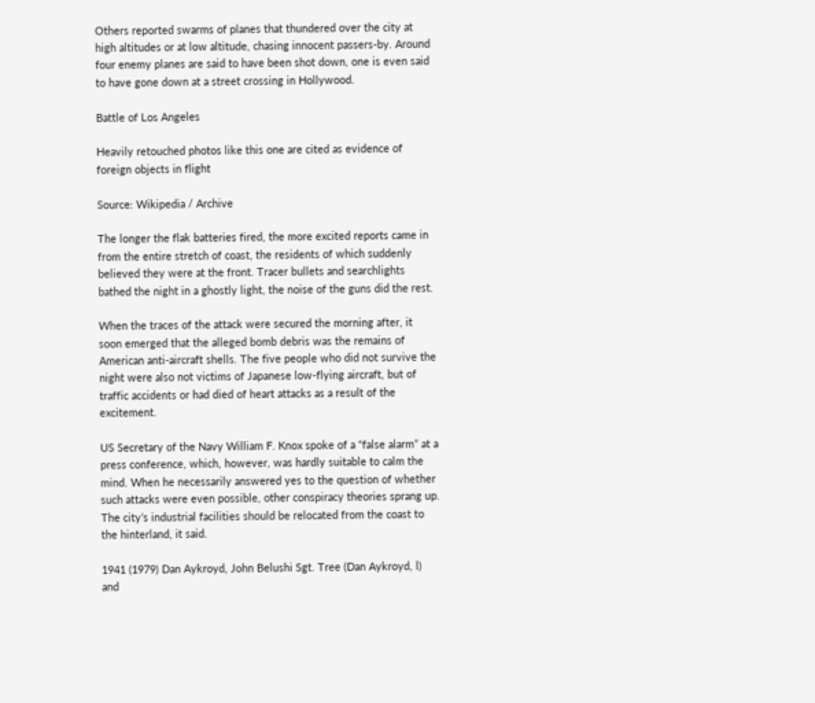Others reported swarms of planes that thundered over the city at high altitudes or at low altitude, chasing innocent passers-by. Around four enemy planes are said to have been shot down, one is even said to have gone down at a street crossing in Hollywood.

Battle of Los Angeles

Heavily retouched photos like this one are cited as evidence of foreign objects in flight

Source: Wikipedia / Archive

The longer the flak batteries fired, the more excited reports came in from the entire stretch of coast, the residents of which suddenly believed they were at the front. Tracer bullets and searchlights bathed the night in a ghostly light, the noise of the guns did the rest.

When the traces of the attack were secured the morning after, it soon emerged that the alleged bomb debris was the remains of American anti-aircraft shells. The five people who did not survive the night were also not victims of Japanese low-flying aircraft, but of traffic accidents or had died of heart attacks as a result of the excitement.

US Secretary of the Navy William F. Knox spoke of a “false alarm” at a press conference, which, however, was hardly suitable to calm the mind. When he necessarily answered yes to the question of whether such attacks were even possible, other conspiracy theories sprang up. The city’s industrial facilities should be relocated from the coast to the hinterland, it said.

1941 (1979) Dan Aykroyd, John Belushi Sgt. Tree (Dan Aykroyd, l) and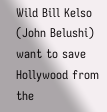Wild Bill Kelso (John Belushi) want to save Hollywood from the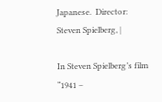Japanese.  Director: Steven Spielberg, |

In Steven Spielberg’s film “1941 –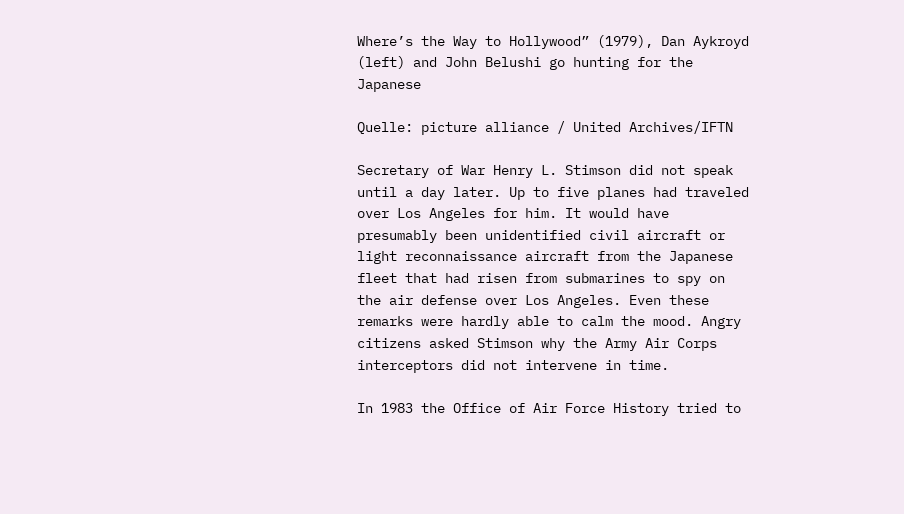Where’s the Way to Hollywood” (1979), Dan Aykroyd (left) and John Belushi go hunting for the Japanese

Quelle: picture alliance / United Archives/IFTN

Secretary of War Henry L. Stimson did not speak until a day later. Up to five planes had traveled over Los Angeles for him. It would have presumably been unidentified civil aircraft or light reconnaissance aircraft from the Japanese fleet that had risen from submarines to spy on the air defense over Los Angeles. Even these remarks were hardly able to calm the mood. Angry citizens asked Stimson why the Army Air Corps interceptors did not intervene in time.

In 1983 the Office of Air Force History tried to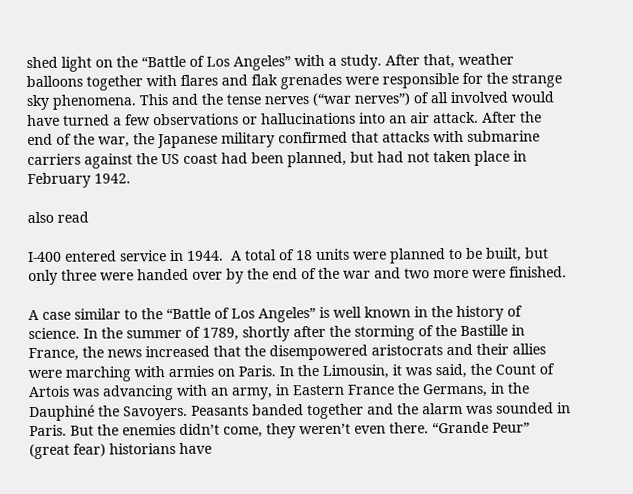shed light on the “Battle of Los Angeles” with a study. After that, weather balloons together with flares and flak grenades were responsible for the strange sky phenomena. This and the tense nerves (“war nerves”) of all involved would have turned a few observations or hallucinations into an air attack. After the end of the war, the Japanese military confirmed that attacks with submarine carriers against the US coast had been planned, but had not taken place in February 1942.

also read

I-400 entered service in 1944.  A total of 18 units were planned to be built, but only three were handed over by the end of the war and two more were finished.

A case similar to the “Battle of Los Angeles” is well known in the history of science. In the summer of 1789, shortly after the storming of the Bastille in France, the news increased that the disempowered aristocrats and their allies were marching with armies on Paris. In the Limousin, it was said, the Count of Artois was advancing with an army, in Eastern France the Germans, in the Dauphiné the Savoyers. Peasants banded together and the alarm was sounded in Paris. But the enemies didn’t come, they weren’t even there. “Grande Peur” (great fear) historians have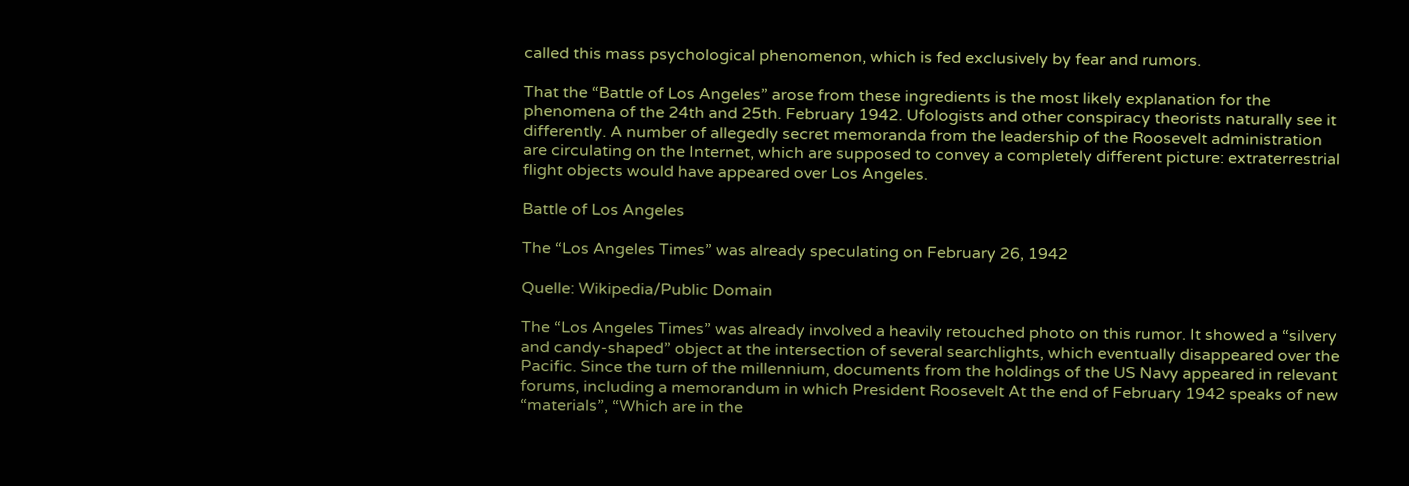called this mass psychological phenomenon, which is fed exclusively by fear and rumors.

That the “Battle of Los Angeles” arose from these ingredients is the most likely explanation for the phenomena of the 24th and 25th. February 1942. Ufologists and other conspiracy theorists naturally see it differently. A number of allegedly secret memoranda from the leadership of the Roosevelt administration are circulating on the Internet, which are supposed to convey a completely different picture: extraterrestrial flight objects would have appeared over Los Angeles.

Battle of Los Angeles

The “Los Angeles Times” was already speculating on February 26, 1942

Quelle: Wikipedia/Public Domain

The “Los Angeles Times” was already involved a heavily retouched photo on this rumor. It showed a “silvery and candy-shaped” object at the intersection of several searchlights, which eventually disappeared over the Pacific. Since the turn of the millennium, documents from the holdings of the US Navy appeared in relevant forums, including a memorandum in which President Roosevelt At the end of February 1942 speaks of new “materials”, “Which are in the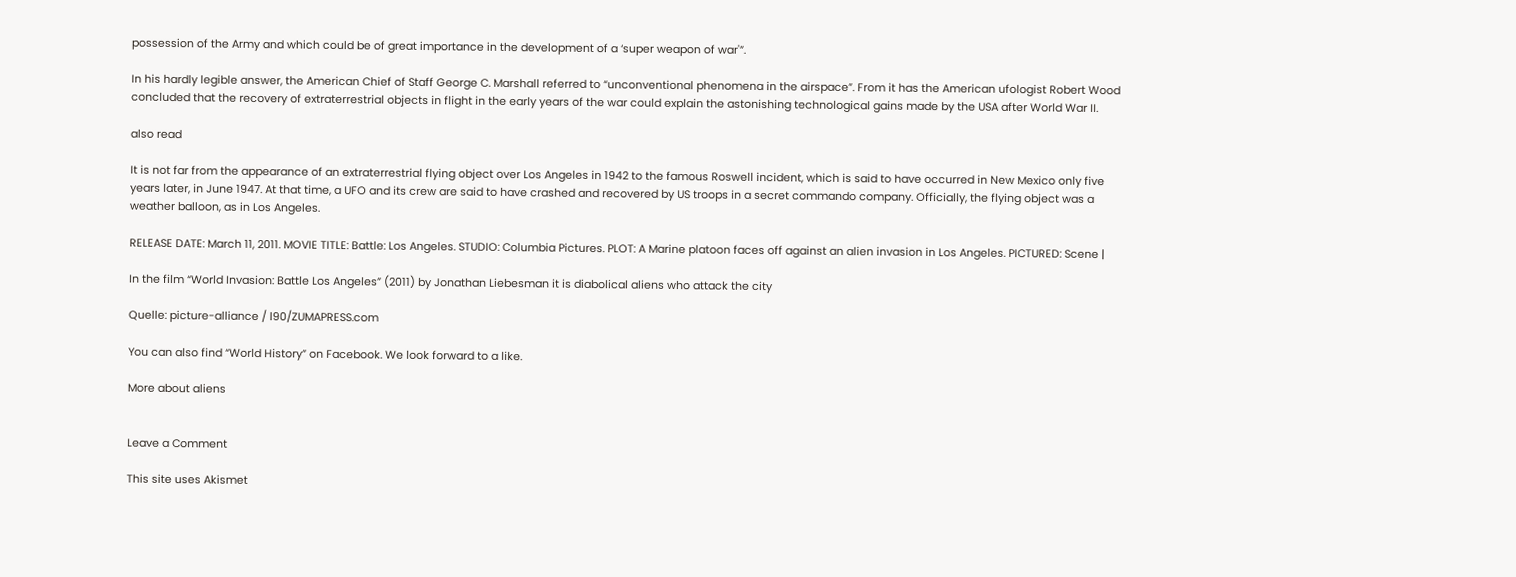possession of the Army and which could be of great importance in the development of a ‘super weapon of war'”.

In his hardly legible answer, the American Chief of Staff George C. Marshall referred to “unconventional phenomena in the airspace”. From it has the American ufologist Robert Wood concluded that the recovery of extraterrestrial objects in flight in the early years of the war could explain the astonishing technological gains made by the USA after World War II.

also read

It is not far from the appearance of an extraterrestrial flying object over Los Angeles in 1942 to the famous Roswell incident, which is said to have occurred in New Mexico only five years later, in June 1947. At that time, a UFO and its crew are said to have crashed and recovered by US troops in a secret commando company. Officially, the flying object was a weather balloon, as in Los Angeles.

RELEASE DATE: March 11, 2011. MOVIE TITLE: Battle: Los Angeles. STUDIO: Columbia Pictures. PLOT: A Marine platoon faces off against an alien invasion in Los Angeles. PICTURED: Scene |

In the film “World Invasion: Battle Los Angeles” (2011) by Jonathan Liebesman it is diabolical aliens who attack the city

Quelle: picture-alliance / l90/ZUMAPRESS.com

You can also find “World History” on Facebook. We look forward to a like.

More about aliens


Leave a Comment

This site uses Akismet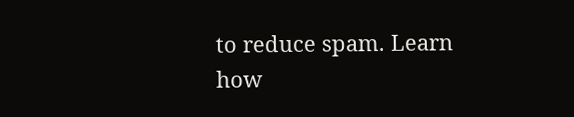to reduce spam. Learn how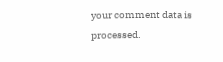your comment data is processed.